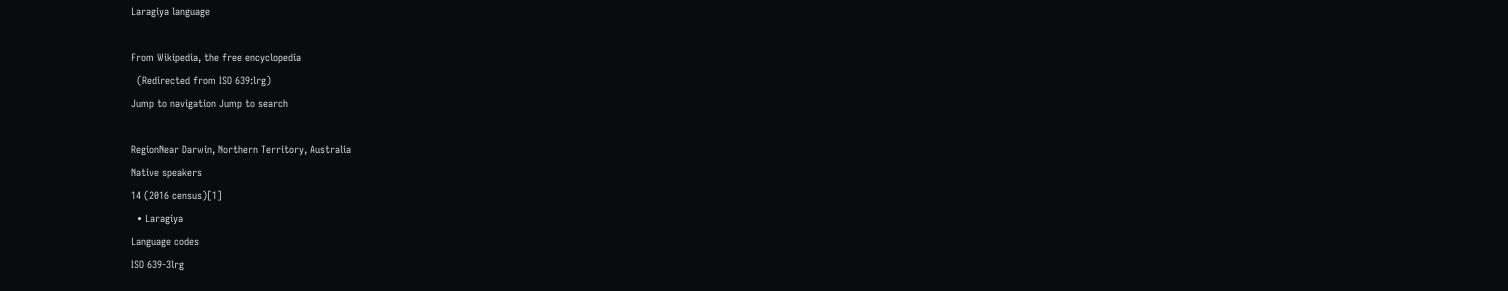Laragiya language

From Wikipedia, the free encyclopedia
  (Redirected from ISO 639:lrg)
Jump to navigation Jump to search

RegionNear Darwin, Northern Territory, Australia
Native speakers
14 (2016 census)[1]
  • Laragiya
Language codes
ISO 639-3lrg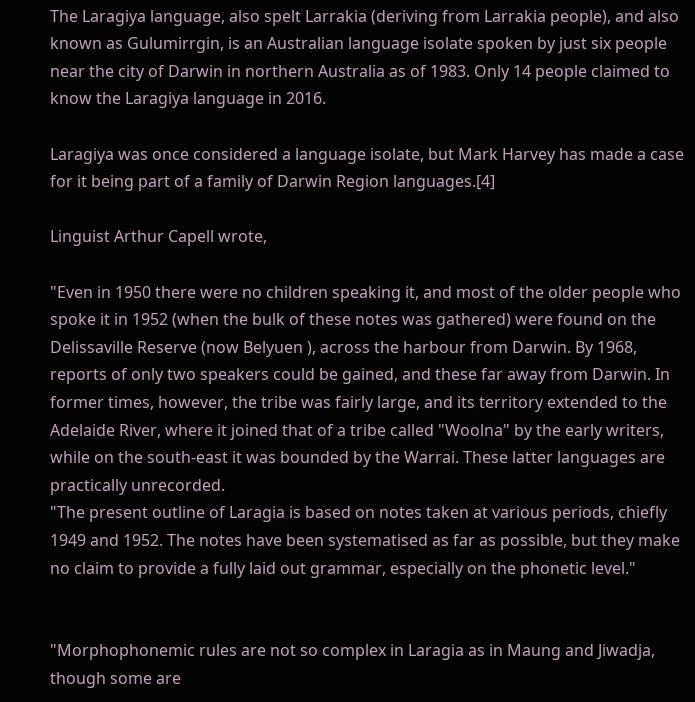The Laragiya language, also spelt Larrakia (deriving from Larrakia people), and also known as Gulumirrgin, is an Australian language isolate spoken by just six people near the city of Darwin in northern Australia as of 1983. Only 14 people claimed to know the Laragiya language in 2016.

Laragiya was once considered a language isolate, but Mark Harvey has made a case for it being part of a family of Darwin Region languages.[4]

Linguist Arthur Capell wrote,

"Even in 1950 there were no children speaking it, and most of the older people who spoke it in 1952 (when the bulk of these notes was gathered) were found on the Delissaville Reserve (now Belyuen ), across the harbour from Darwin. By 1968, reports of only two speakers could be gained, and these far away from Darwin. In former times, however, the tribe was fairly large, and its territory extended to the Adelaide River, where it joined that of a tribe called "Woolna" by the early writers, while on the south-east it was bounded by the Warrai. These latter languages are practically unrecorded.
"The present outline of Laragia is based on notes taken at various periods, chiefly 1949 and 1952. The notes have been systematised as far as possible, but they make no claim to provide a fully laid out grammar, especially on the phonetic level."


"Morphophonemic rules are not so complex in Laragia as in Maung and Jiwadja, though some are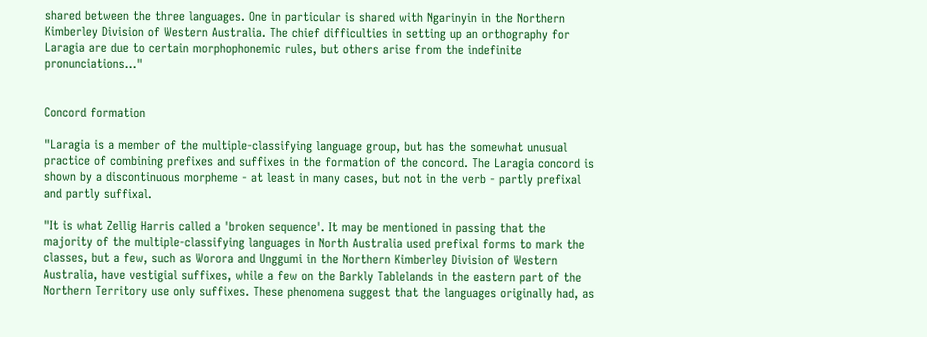shared between the three languages. One in particular is shared with Ngarinyin in the Northern Kimberley Division of Western Australia. The chief difficulties in setting up an orthography for Laragia are due to certain morphophonemic rules, but others arise from the indefinite pronunciations..."


Concord formation

"Laragia is a member of the multiple-classifying language group, but has the somewhat unusual practice of combining prefixes and suffixes in the formation of the concord. The Laragia concord is shown by a discontinuous morpheme - at least in many cases, but not in the verb - partly prefixal and partly suffixal.

"It is what Zellig Harris called a 'broken sequence'. It may be mentioned in passing that the majority of the multiple-classifying languages in North Australia used prefixal forms to mark the classes, but a few, such as Worora and Unggumi in the Northern Kimberley Division of Western Australia, have vestigial suffixes, while a few on the Barkly Tablelands in the eastern part of the Northern Territory use only suffixes. These phenomena suggest that the languages originally had, as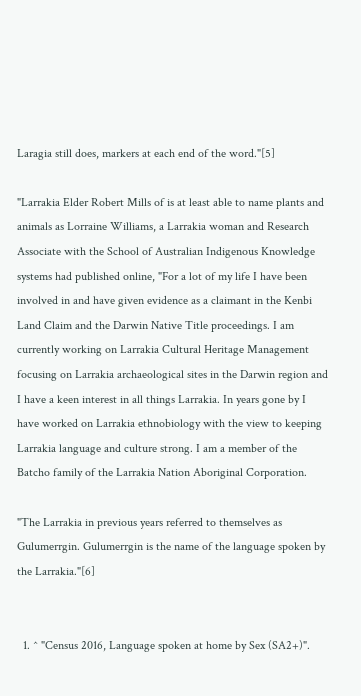Laragia still does, markers at each end of the word."[5]

"Larrakia Elder Robert Mills of is at least able to name plants and animals as Lorraine Williams, a Larrakia woman and Research Associate with the School of Australian Indigenous Knowledge systems had published online, "For a lot of my life I have been involved in and have given evidence as a claimant in the Kenbi Land Claim and the Darwin Native Title proceedings. I am currently working on Larrakia Cultural Heritage Management focusing on Larrakia archaeological sites in the Darwin region and I have a keen interest in all things Larrakia. In years gone by I have worked on Larrakia ethnobiology with the view to keeping Larrakia language and culture strong. I am a member of the Batcho family of the Larrakia Nation Aboriginal Corporation.

"The Larrakia in previous years referred to themselves as Gulumerrgin. Gulumerrgin is the name of the language spoken by the Larrakia."[6]


  1. ^ "Census 2016, Language spoken at home by Sex (SA2+)".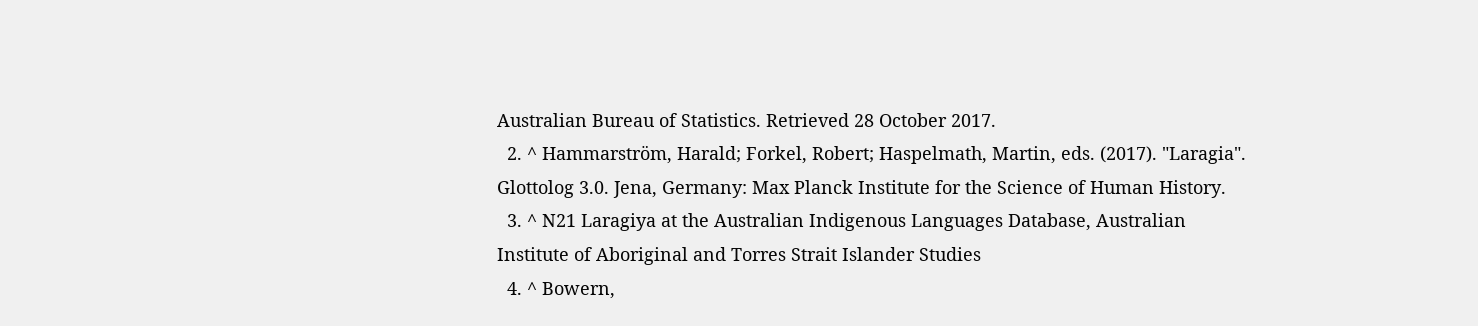Australian Bureau of Statistics. Retrieved 28 October 2017.
  2. ^ Hammarström, Harald; Forkel, Robert; Haspelmath, Martin, eds. (2017). "Laragia". Glottolog 3.0. Jena, Germany: Max Planck Institute for the Science of Human History.
  3. ^ N21 Laragiya at the Australian Indigenous Languages Database, Australian Institute of Aboriginal and Torres Strait Islander Studies
  4. ^ Bowern,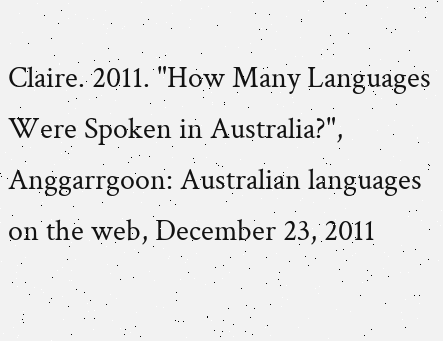Claire. 2011. "How Many Languages Were Spoken in Australia?", Anggarrgoon: Australian languages on the web, December 23, 2011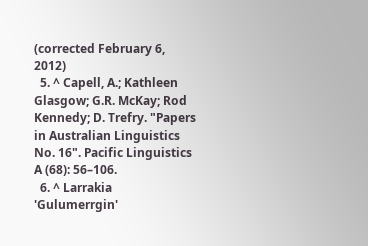(corrected February 6, 2012)
  5. ^ Capell, A.; Kathleen Glasgow; G.R. McKay; Rod Kennedy; D. Trefry. "Papers in Australian Linguistics No. 16". Pacific Linguistics A (68): 56–106.
  6. ^ Larrakia 'Gulumerrgin'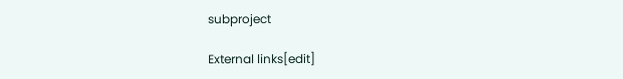subproject

External links[edit]